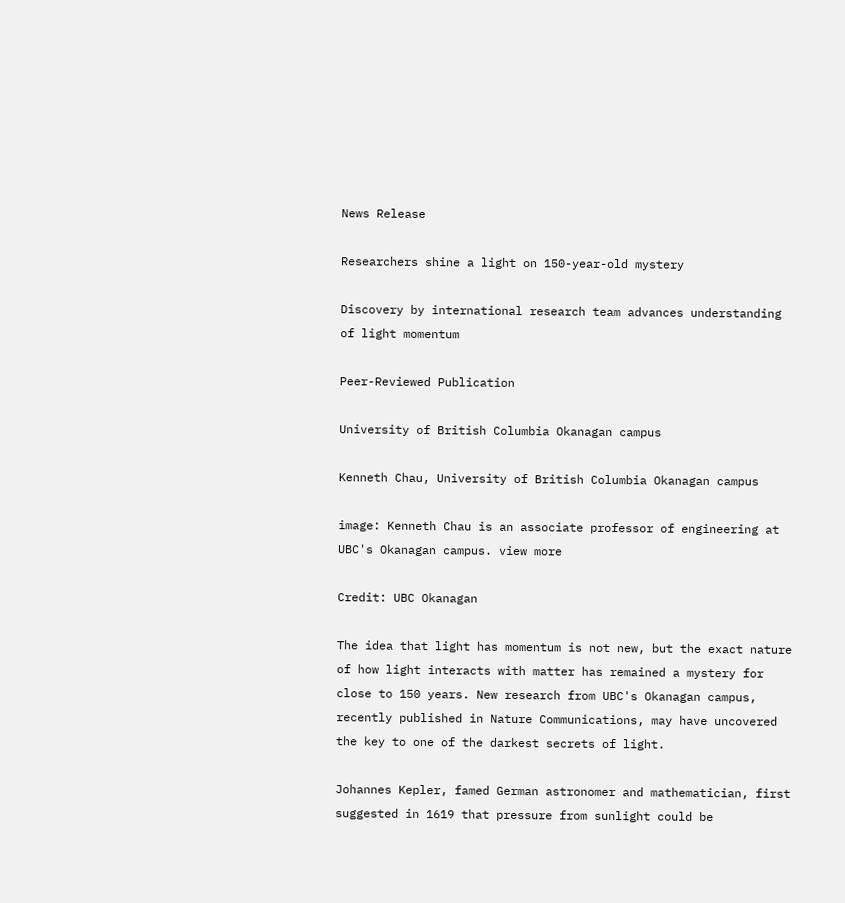News Release

Researchers shine a light on 150-year-old mystery

Discovery by international research team advances understanding of light momentum

Peer-Reviewed Publication

University of British Columbia Okanagan campus

Kenneth Chau, University of British Columbia Okanagan campus

image: Kenneth Chau is an associate professor of engineering at UBC's Okanagan campus. view more

Credit: UBC Okanagan

The idea that light has momentum is not new, but the exact nature of how light interacts with matter has remained a mystery for close to 150 years. New research from UBC's Okanagan campus, recently published in Nature Communications, may have uncovered the key to one of the darkest secrets of light.

Johannes Kepler, famed German astronomer and mathematician, first suggested in 1619 that pressure from sunlight could be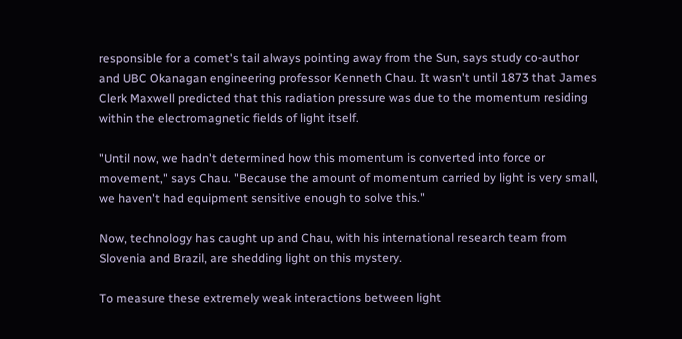responsible for a comet's tail always pointing away from the Sun, says study co-author and UBC Okanagan engineering professor Kenneth Chau. It wasn't until 1873 that James Clerk Maxwell predicted that this radiation pressure was due to the momentum residing within the electromagnetic fields of light itself.

"Until now, we hadn't determined how this momentum is converted into force or movement," says Chau. "Because the amount of momentum carried by light is very small, we haven't had equipment sensitive enough to solve this."

Now, technology has caught up and Chau, with his international research team from Slovenia and Brazil, are shedding light on this mystery.

To measure these extremely weak interactions between light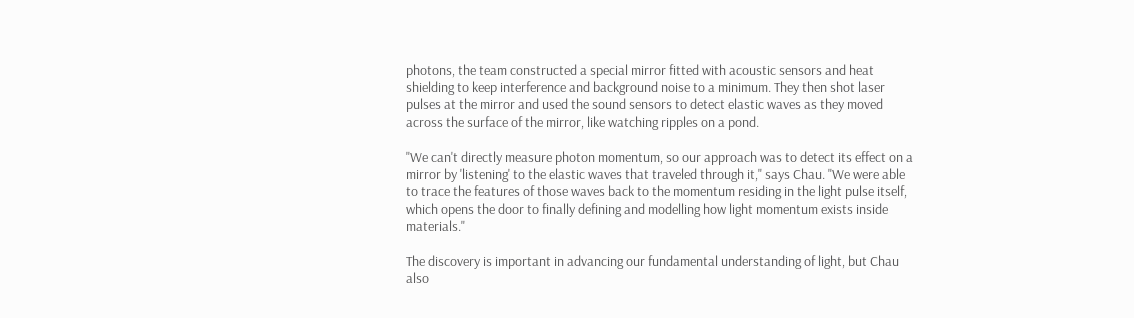photons, the team constructed a special mirror fitted with acoustic sensors and heat shielding to keep interference and background noise to a minimum. They then shot laser pulses at the mirror and used the sound sensors to detect elastic waves as they moved across the surface of the mirror, like watching ripples on a pond.

"We can't directly measure photon momentum, so our approach was to detect its effect on a mirror by 'listening' to the elastic waves that traveled through it," says Chau. "We were able to trace the features of those waves back to the momentum residing in the light pulse itself, which opens the door to finally defining and modelling how light momentum exists inside materials."

The discovery is important in advancing our fundamental understanding of light, but Chau also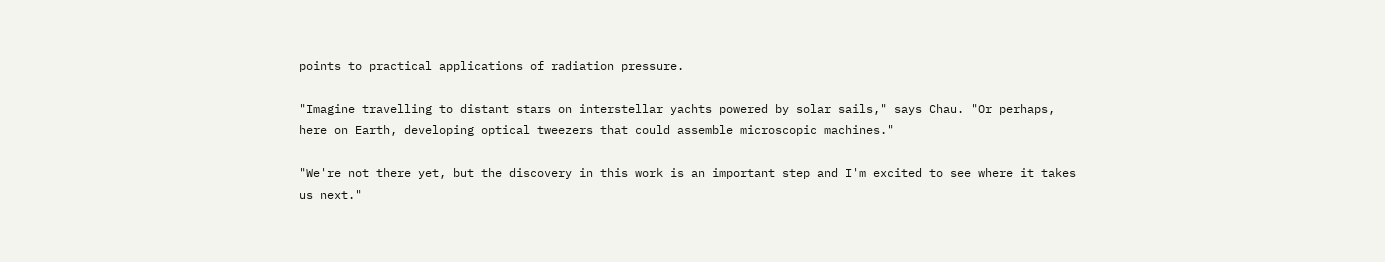points to practical applications of radiation pressure.

"Imagine travelling to distant stars on interstellar yachts powered by solar sails," says Chau. "Or perhaps, here on Earth, developing optical tweezers that could assemble microscopic machines."

"We're not there yet, but the discovery in this work is an important step and I'm excited to see where it takes us next."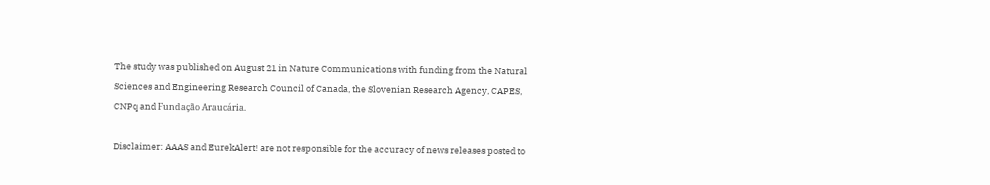The study was published on August 21 in Nature Communications with funding from the Natural Sciences and Engineering Research Council of Canada, the Slovenian Research Agency, CAPES, CNPq and Fundação Araucária.

Disclaimer: AAAS and EurekAlert! are not responsible for the accuracy of news releases posted to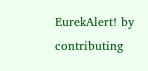EurekAlert! by contributing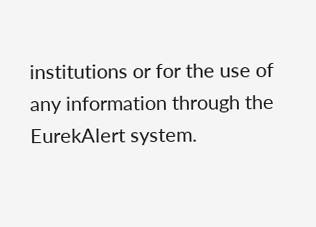institutions or for the use of any information through the EurekAlert system.